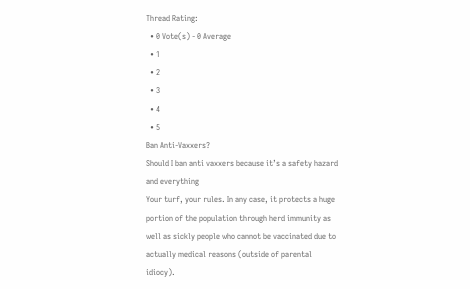Thread Rating:
  • 0 Vote(s) - 0 Average
  • 1
  • 2
  • 3
  • 4
  • 5
Ban Anti-Vaxxers?
Should I ban anti vaxxers because it’s a safety hazard and everything
Your turf, your rules. In any case, it protects a huge portion of the population through herd immunity as well as sickly people who cannot be vaccinated due to actually medical reasons (outside of parental idiocy).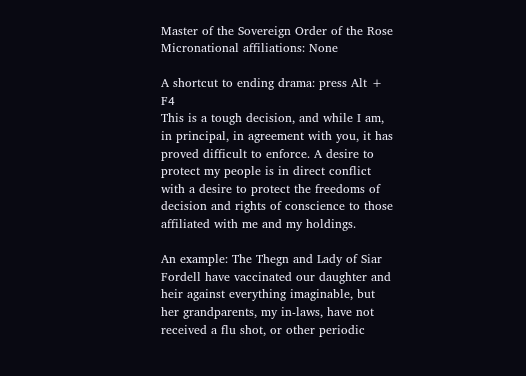Master of the Sovereign Order of the Rose
Micronational affiliations: None

A shortcut to ending drama: press Alt + F4
This is a tough decision, and while I am, in principal, in agreement with you, it has proved difficult to enforce. A desire to protect my people is in direct conflict with a desire to protect the freedoms of decision and rights of conscience to those affiliated with me and my holdings.

An example: The Thegn and Lady of Siar Fordell have vaccinated our daughter and heir against everything imaginable, but her grandparents, my in-laws, have not received a flu shot, or other periodic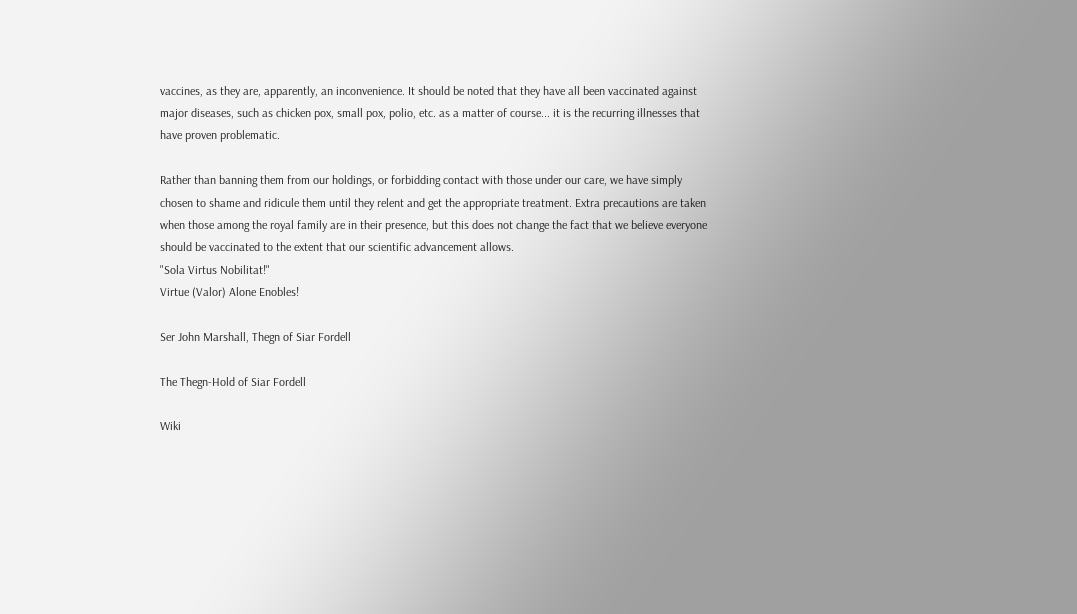vaccines, as they are, apparently, an inconvenience. It should be noted that they have all been vaccinated against major diseases, such as chicken pox, small pox, polio, etc. as a matter of course... it is the recurring illnesses that have proven problematic.

Rather than banning them from our holdings, or forbidding contact with those under our care, we have simply chosen to shame and ridicule them until they relent and get the appropriate treatment. Extra precautions are taken when those among the royal family are in their presence, but this does not change the fact that we believe everyone should be vaccinated to the extent that our scientific advancement allows.
"Sola Virtus Nobilitat!"
Virtue (Valor) Alone Enobles!

Ser John Marshall, Thegn of Siar Fordell

The Thegn-Hold of Siar Fordell

Wiki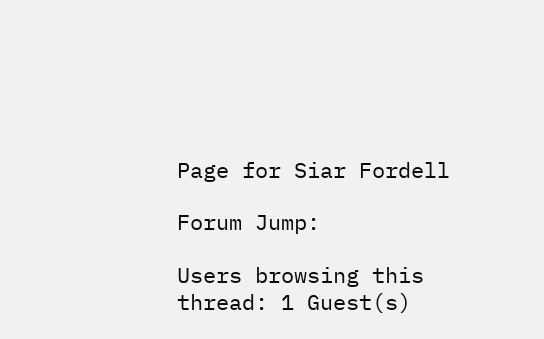Page for Siar Fordell

Forum Jump:

Users browsing this thread: 1 Guest(s)